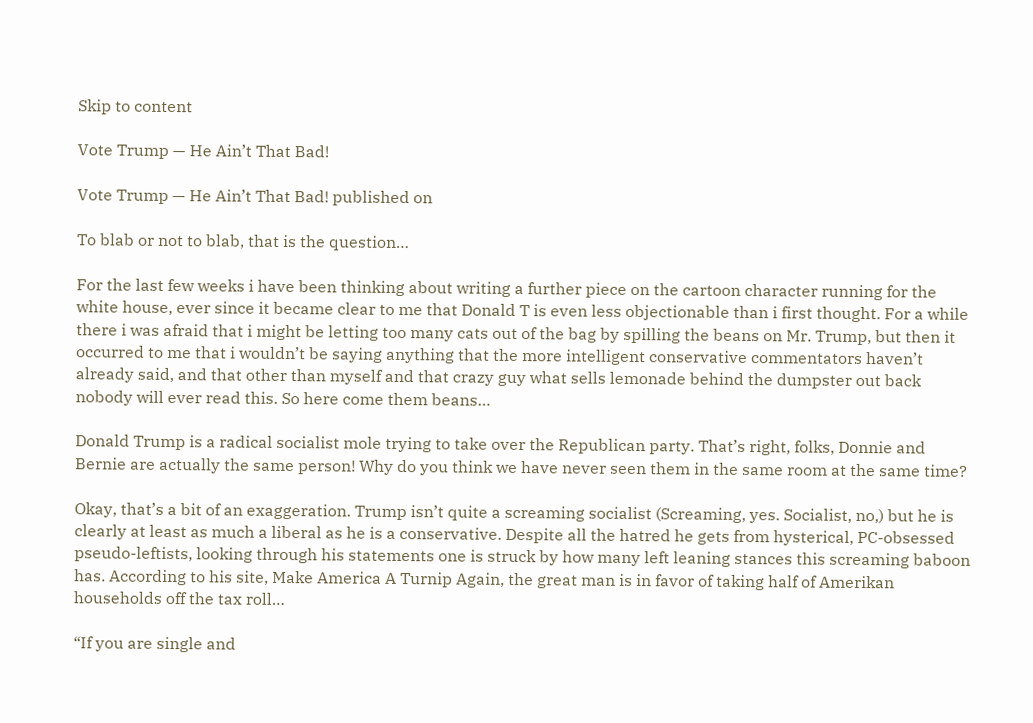Skip to content

Vote Trump — He Ain’t That Bad!

Vote Trump — He Ain’t That Bad! published on

To blab or not to blab, that is the question…

For the last few weeks i have been thinking about writing a further piece on the cartoon character running for the white house, ever since it became clear to me that Donald T is even less objectionable than i first thought. For a while there i was afraid that i might be letting too many cats out of the bag by spilling the beans on Mr. Trump, but then it occurred to me that i wouldn’t be saying anything that the more intelligent conservative commentators haven’t already said, and that other than myself and that crazy guy what sells lemonade behind the dumpster out back nobody will ever read this. So here come them beans…

Donald Trump is a radical socialist mole trying to take over the Republican party. That’s right, folks, Donnie and Bernie are actually the same person! Why do you think we have never seen them in the same room at the same time?

Okay, that’s a bit of an exaggeration. Trump isn’t quite a screaming socialist (Screaming, yes. Socialist, no,) but he is clearly at least as much a liberal as he is a conservative. Despite all the hatred he gets from hysterical, PC-obsessed pseudo-leftists, looking through his statements one is struck by how many left leaning stances this screaming baboon has. According to his site, Make America A Turnip Again, the great man is in favor of taking half of Amerikan households off the tax roll…

“If you are single and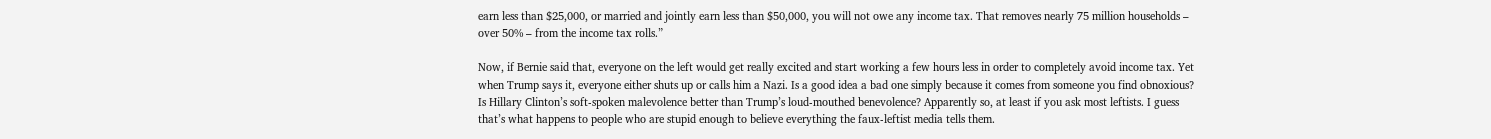earn less than $25,000, or married and jointly earn less than $50,000, you will not owe any income tax. That removes nearly 75 million households – over 50% – from the income tax rolls.”

Now, if Bernie said that, everyone on the left would get really excited and start working a few hours less in order to completely avoid income tax. Yet when Trump says it, everyone either shuts up or calls him a Nazi. Is a good idea a bad one simply because it comes from someone you find obnoxious? Is Hillary Clinton’s soft-spoken malevolence better than Trump’s loud-mouthed benevolence? Apparently so, at least if you ask most leftists. I guess that’s what happens to people who are stupid enough to believe everything the faux-leftist media tells them.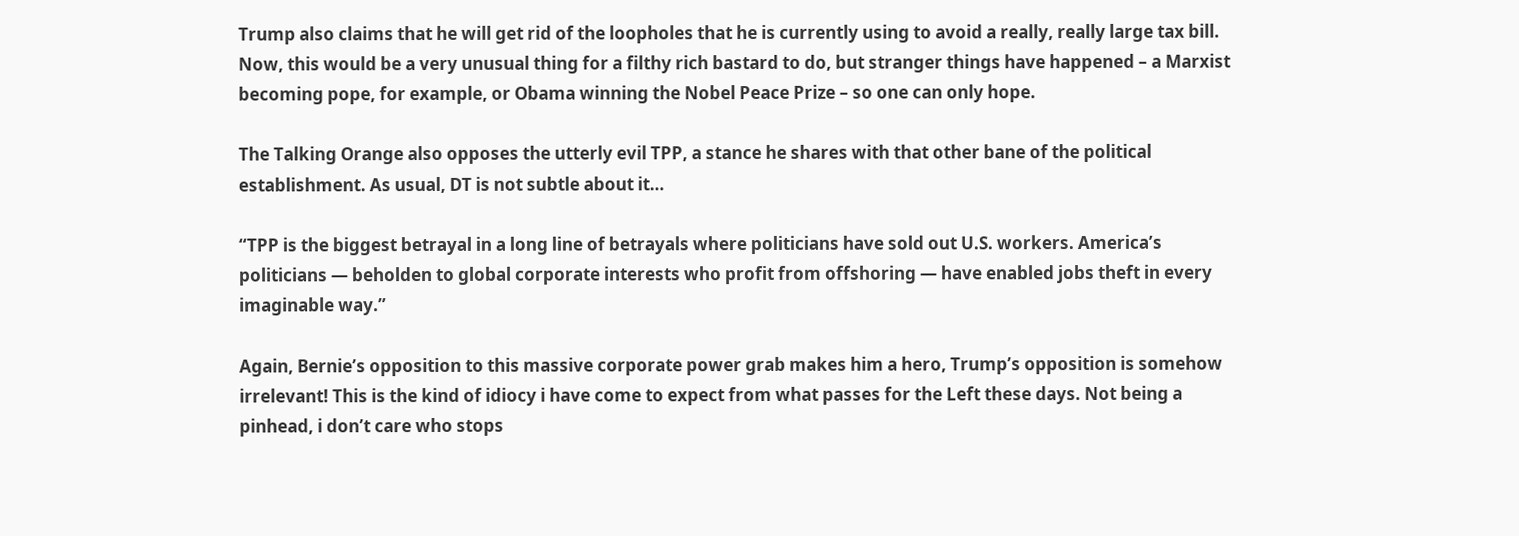Trump also claims that he will get rid of the loopholes that he is currently using to avoid a really, really large tax bill. Now, this would be a very unusual thing for a filthy rich bastard to do, but stranger things have happened – a Marxist becoming pope, for example, or Obama winning the Nobel Peace Prize – so one can only hope.

The Talking Orange also opposes the utterly evil TPP, a stance he shares with that other bane of the political establishment. As usual, DT is not subtle about it…

“TPP is the biggest betrayal in a long line of betrayals where politicians have sold out U.S. workers. America’s politicians — beholden to global corporate interests who profit from offshoring — have enabled jobs theft in every imaginable way.”

Again, Bernie’s opposition to this massive corporate power grab makes him a hero, Trump’s opposition is somehow irrelevant! This is the kind of idiocy i have come to expect from what passes for the Left these days. Not being a pinhead, i don’t care who stops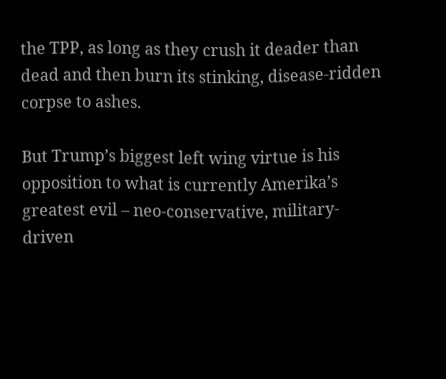the TPP, as long as they crush it deader than dead and then burn its stinking, disease-ridden corpse to ashes.

But Trump’s biggest left wing virtue is his opposition to what is currently Amerika’s greatest evil – neo-conservative, military-driven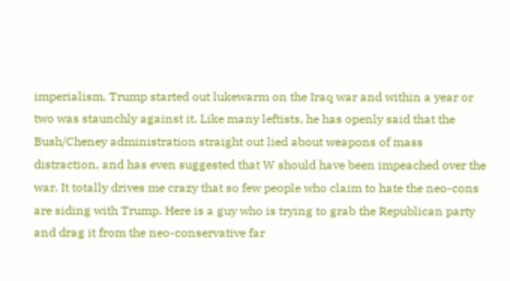imperialism. Trump started out lukewarm on the Iraq war and within a year or two was staunchly against it. Like many leftists, he has openly said that the Bush/Cheney administration straight out lied about weapons of mass distraction, and has even suggested that W should have been impeached over the war. It totally drives me crazy that so few people who claim to hate the neo-cons are siding with Trump. Here is a guy who is trying to grab the Republican party and drag it from the neo-conservative far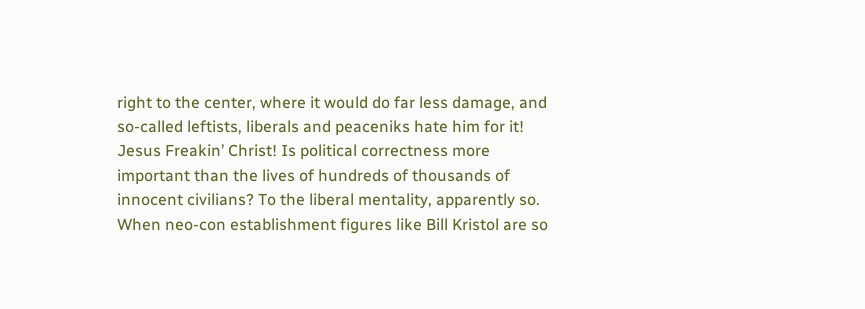right to the center, where it would do far less damage, and so-called leftists, liberals and peaceniks hate him for it! Jesus Freakin’ Christ! Is political correctness more important than the lives of hundreds of thousands of innocent civilians? To the liberal mentality, apparently so. When neo-con establishment figures like Bill Kristol are so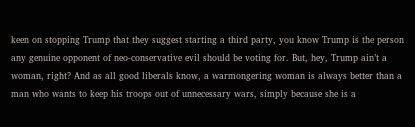keen on stopping Trump that they suggest starting a third party, you know Trump is the person any genuine opponent of neo-conservative evil should be voting for. But, hey, Trump ain’t a woman, right? And as all good liberals know, a warmongering woman is always better than a man who wants to keep his troops out of unnecessary wars, simply because she is a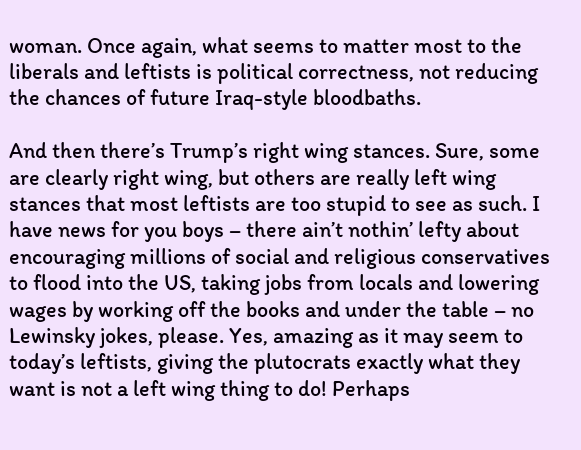woman. Once again, what seems to matter most to the liberals and leftists is political correctness, not reducing the chances of future Iraq-style bloodbaths.

And then there’s Trump’s right wing stances. Sure, some are clearly right wing, but others are really left wing stances that most leftists are too stupid to see as such. I have news for you boys – there ain’t nothin’ lefty about encouraging millions of social and religious conservatives to flood into the US, taking jobs from locals and lowering wages by working off the books and under the table – no Lewinsky jokes, please. Yes, amazing as it may seem to today’s leftists, giving the plutocrats exactly what they want is not a left wing thing to do! Perhaps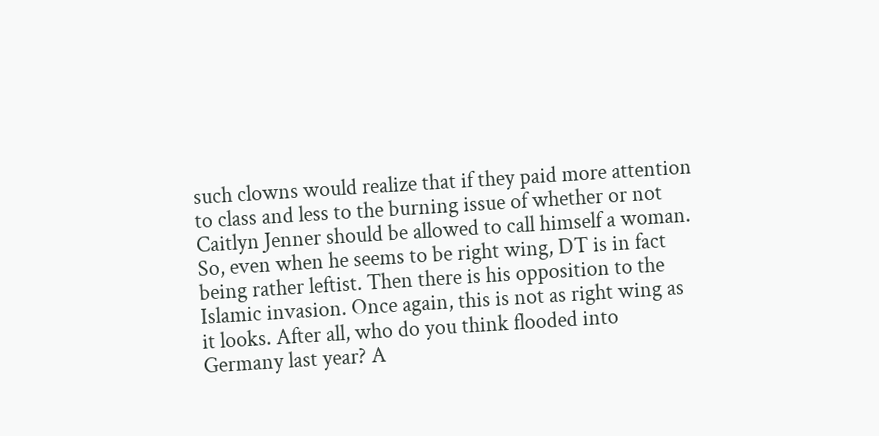such clowns would realize that if they paid more attention to class and less to the burning issue of whether or not Caitlyn Jenner should be allowed to call himself a woman. So, even when he seems to be right wing, DT is in fact being rather leftist. Then there is his opposition to the Islamic invasion. Once again, this is not as right wing as it looks. After all, who do you think flooded into Germany last year? A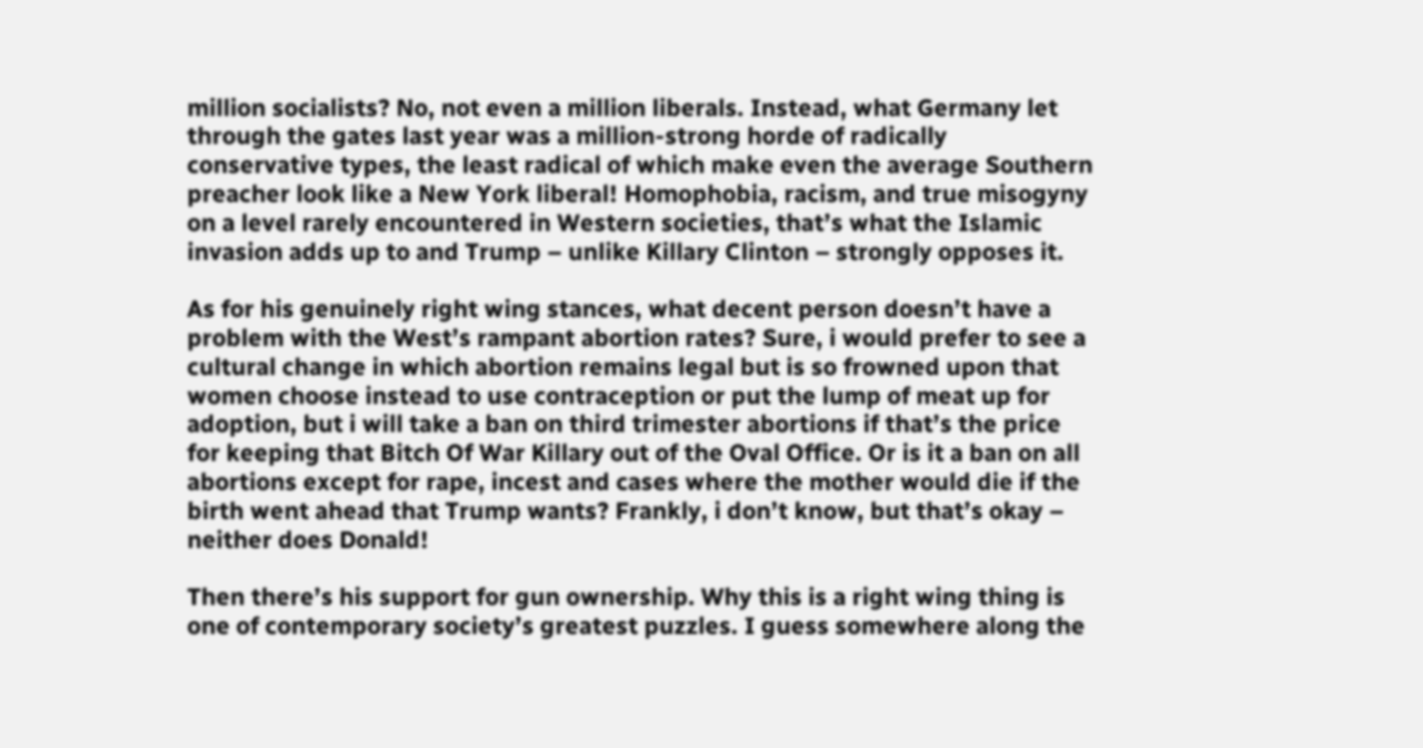million socialists? No, not even a million liberals. Instead, what Germany let through the gates last year was a million-strong horde of radically conservative types, the least radical of which make even the average Southern preacher look like a New York liberal! Homophobia, racism, and true misogyny on a level rarely encountered in Western societies, that’s what the Islamic invasion adds up to and Trump – unlike Killary Clinton – strongly opposes it.

As for his genuinely right wing stances, what decent person doesn’t have a problem with the West’s rampant abortion rates? Sure, i would prefer to see a cultural change in which abortion remains legal but is so frowned upon that women choose instead to use contraception or put the lump of meat up for adoption, but i will take a ban on third trimester abortions if that’s the price for keeping that Bitch Of War Killary out of the Oval Office. Or is it a ban on all abortions except for rape, incest and cases where the mother would die if the birth went ahead that Trump wants? Frankly, i don’t know, but that’s okay – neither does Donald!

Then there’s his support for gun ownership. Why this is a right wing thing is one of contemporary society’s greatest puzzles. I guess somewhere along the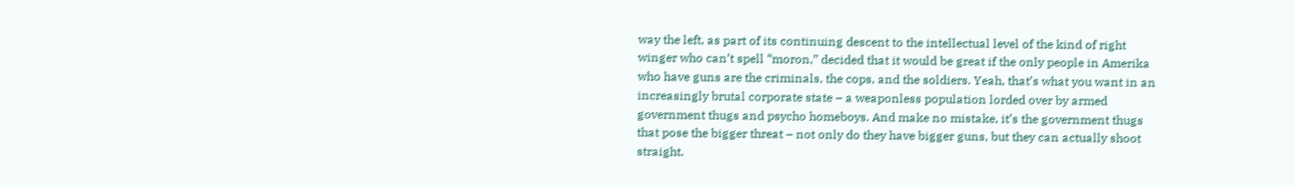way the left, as part of its continuing descent to the intellectual level of the kind of right winger who can’t spell “moron,” decided that it would be great if the only people in Amerika who have guns are the criminals, the cops, and the soldiers. Yeah, that’s what you want in an increasingly brutal corporate state – a weaponless population lorded over by armed government thugs and psycho homeboys. And make no mistake, it’s the government thugs that pose the bigger threat – not only do they have bigger guns, but they can actually shoot straight.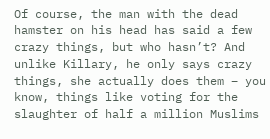Of course, the man with the dead hamster on his head has said a few crazy things, but who hasn’t? And unlike Killary, he only says crazy things, she actually does them – you know, things like voting for the slaughter of half a million Muslims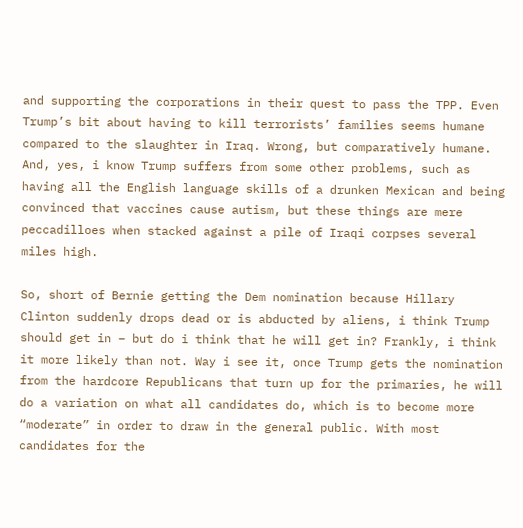and supporting the corporations in their quest to pass the TPP. Even Trump’s bit about having to kill terrorists’ families seems humane compared to the slaughter in Iraq. Wrong, but comparatively humane. And, yes, i know Trump suffers from some other problems, such as having all the English language skills of a drunken Mexican and being convinced that vaccines cause autism, but these things are mere peccadilloes when stacked against a pile of Iraqi corpses several miles high.

So, short of Bernie getting the Dem nomination because Hillary Clinton suddenly drops dead or is abducted by aliens, i think Trump should get in – but do i think that he will get in? Frankly, i think it more likely than not. Way i see it, once Trump gets the nomination from the hardcore Republicans that turn up for the primaries, he will do a variation on what all candidates do, which is to become more “moderate” in order to draw in the general public. With most candidates for the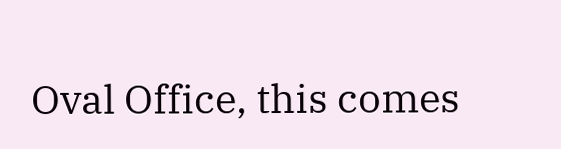Oval Office, this comes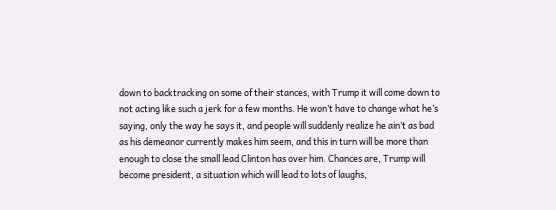down to backtracking on some of their stances, with Trump it will come down to not acting like such a jerk for a few months. He won’t have to change what he’s saying, only the way he says it, and people will suddenly realize he ain’t as bad as his demeanor currently makes him seem, and this in turn will be more than enough to close the small lead Clinton has over him. Chances are, Trump will become president, a situation which will lead to lots of laughs,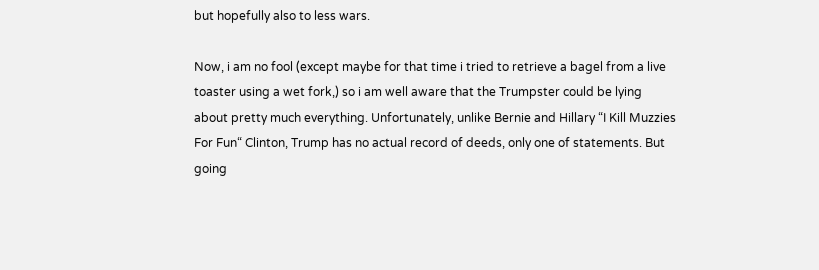but hopefully also to less wars.

Now, i am no fool (except maybe for that time i tried to retrieve a bagel from a live toaster using a wet fork,) so i am well aware that the Trumpster could be lying about pretty much everything. Unfortunately, unlike Bernie and Hillary “I Kill Muzzies For Fun“ Clinton, Trump has no actual record of deeds, only one of statements. But going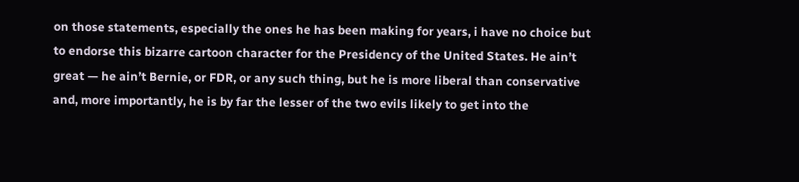on those statements, especially the ones he has been making for years, i have no choice but to endorse this bizarre cartoon character for the Presidency of the United States. He ain’t great — he ain’t Bernie, or FDR, or any such thing, but he is more liberal than conservative and, more importantly, he is by far the lesser of the two evils likely to get into the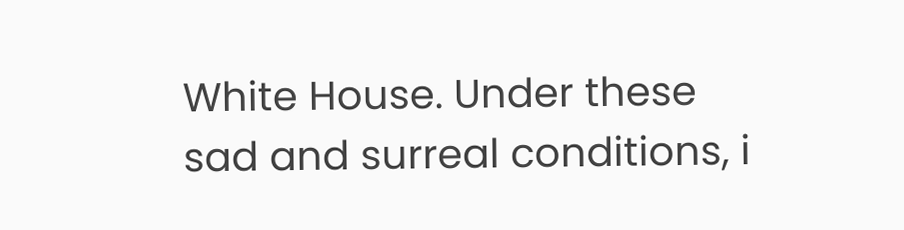White House. Under these sad and surreal conditions, i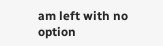am left with no option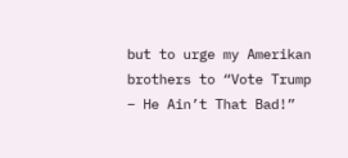but to urge my Amerikan brothers to “Vote Trump – He Ain’t That Bad!”